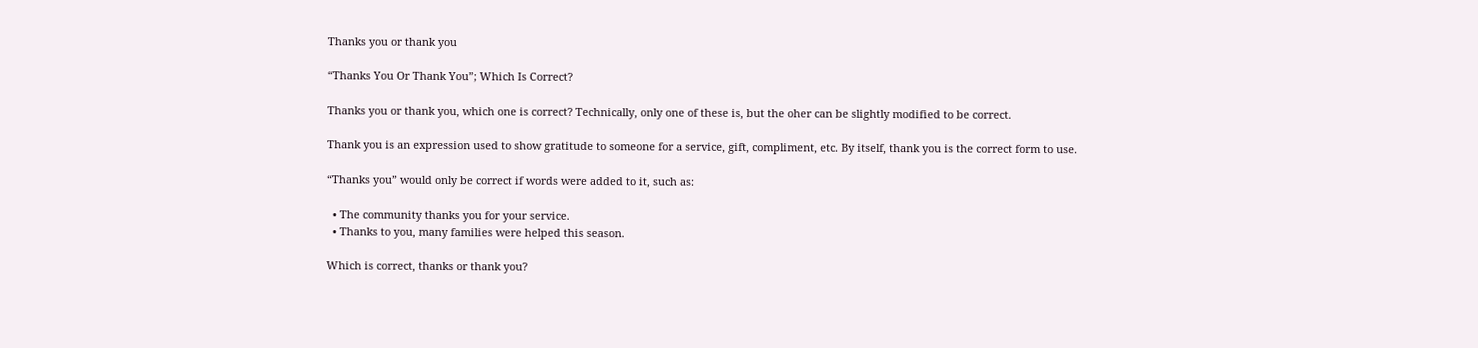Thanks you or thank you

“Thanks You Or Thank You”; Which Is Correct?

Thanks you or thank you, which one is correct? Technically, only one of these is, but the oher can be slightly modified to be correct.

Thank you is an expression used to show gratitude to someone for a service, gift, compliment, etc. By itself, thank you is the correct form to use.

“Thanks you” would only be correct if words were added to it, such as:

  • The community thanks you for your service.
  • Thanks to you, many families were helped this season.

Which is correct, thanks or thank you?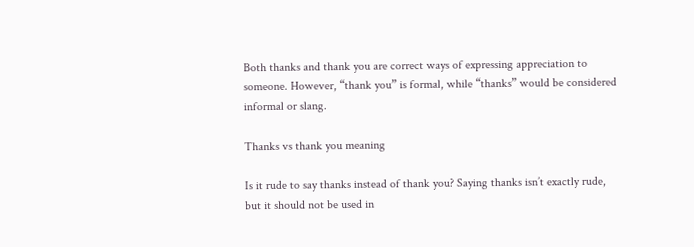Both thanks and thank you are correct ways of expressing appreciation to someone. However, “thank you” is formal, while “thanks” would be considered informal or slang.

Thanks vs thank you meaning

Is it rude to say thanks instead of thank you? Saying thanks isn’t exactly rude, but it should not be used in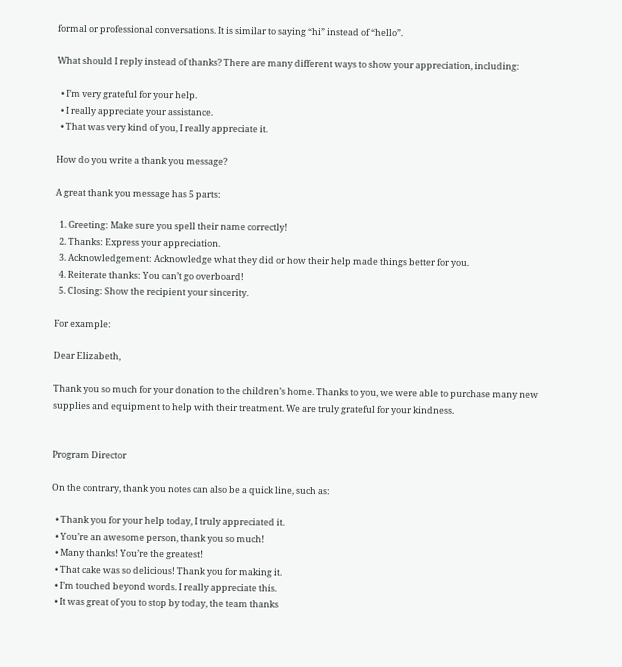formal or professional conversations. It is similar to saying “hi” instead of “hello”.

What should I reply instead of thanks? There are many different ways to show your appreciation, including:

  • I’m very grateful for your help.
  • I really appreciate your assistance.
  • That was very kind of you, I really appreciate it.

How do you write a thank you message?

A great thank you message has 5 parts:

  1. Greeting: Make sure you spell their name correctly!
  2. Thanks: Express your appreciation.
  3. Acknowledgement: Acknowledge what they did or how their help made things better for you.
  4. Reiterate thanks: You can’t go overboard!
  5. Closing: Show the recipient your sincerity.

For example:

Dear Elizabeth,

Thank you so much for your donation to the children’s home. Thanks to you, we were able to purchase many new supplies and equipment to help with their treatment. We are truly grateful for your kindness.


Program Director

On the contrary, thank you notes can also be a quick line, such as:

  • Thank you for your help today, I truly appreciated it.
  • You’re an awesome person, thank you so much!
  • Many thanks! You’re the greatest!
  • That cake was so delicious! Thank you for making it.
  • I’m touched beyond words. I really appreciate this.
  • It was great of you to stop by today, the team thanks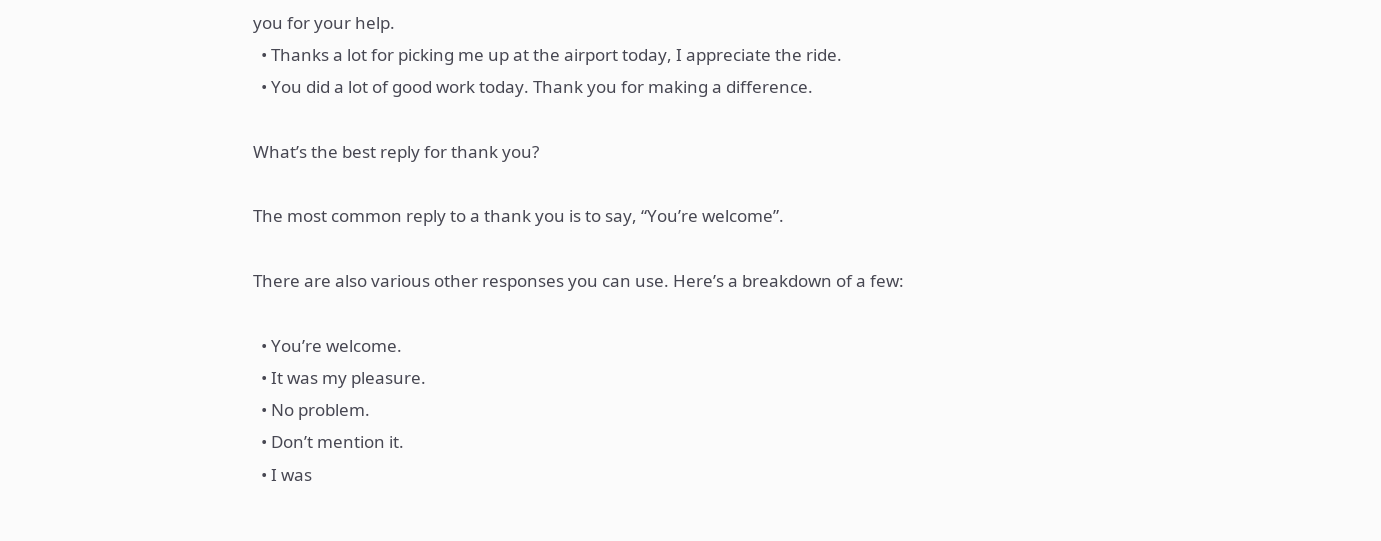you for your help.
  • Thanks a lot for picking me up at the airport today, I appreciate the ride.
  • You did a lot of good work today. Thank you for making a difference.

What’s the best reply for thank you?

The most common reply to a thank you is to say, “You’re welcome”.

There are also various other responses you can use. Here’s a breakdown of a few:

  • You’re welcome.
  • It was my pleasure.
  • No problem.
  • Don’t mention it.
  • I was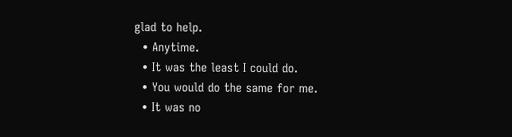glad to help.
  • Anytime.
  • It was the least I could do.
  • You would do the same for me.
  • It was no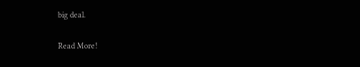big deal.

Read More!